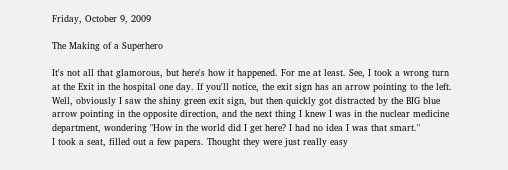Friday, October 9, 2009

The Making of a Superhero

It's not all that glamorous, but here's how it happened. For me at least. See, I took a wrong turn at the Exit in the hospital one day. If you'll notice, the exit sign has an arrow pointing to the left. Well, obviously I saw the shiny green exit sign, but then quickly got distracted by the BIG blue arrow pointing in the opposite direction, and the next thing I knew I was in the nuclear medicine department, wondering "How in the world did I get here? I had no idea I was that smart."
I took a seat, filled out a few papers. Thought they were just really easy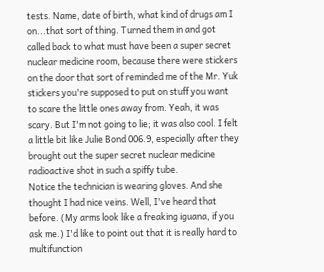tests. Name, date of birth, what kind of drugs am I on...that sort of thing. Turned them in and got called back to what must have been a super secret nuclear medicine room, because there were stickers on the door that sort of reminded me of the Mr. Yuk stickers you're supposed to put on stuff you want to scare the little ones away from. Yeah, it was scary. But I'm not going to lie; it was also cool. I felt a little bit like Julie Bond 006.9, especially after they brought out the super secret nuclear medicine radioactive shot in such a spiffy tube.
Notice the technician is wearing gloves. And she thought I had nice veins. Well, I've heard that before. (My arms look like a freaking iguana, if you ask me.) I'd like to point out that it is really hard to multifunction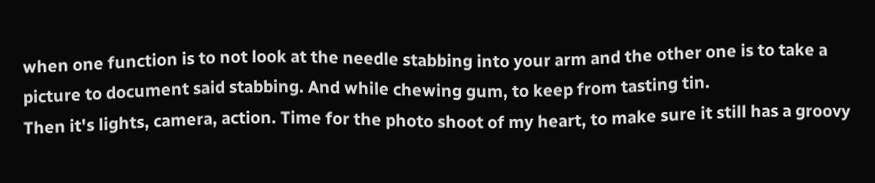when one function is to not look at the needle stabbing into your arm and the other one is to take a picture to document said stabbing. And while chewing gum, to keep from tasting tin.
Then it's lights, camera, action. Time for the photo shoot of my heart, to make sure it still has a groovy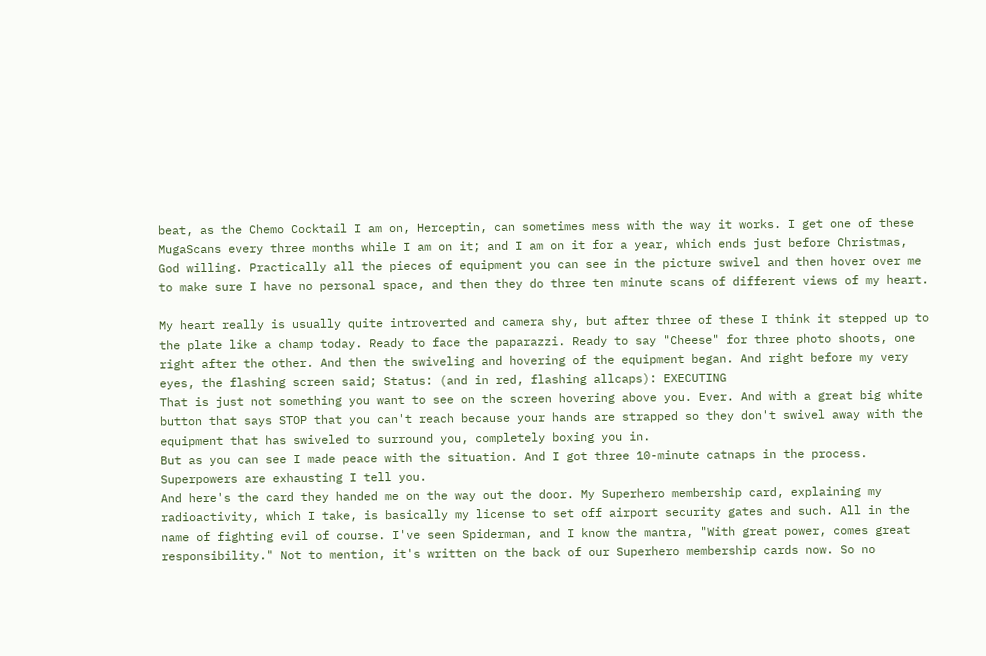beat, as the Chemo Cocktail I am on, Herceptin, can sometimes mess with the way it works. I get one of these MugaScans every three months while I am on it; and I am on it for a year, which ends just before Christmas, God willing. Practically all the pieces of equipment you can see in the picture swivel and then hover over me to make sure I have no personal space, and then they do three ten minute scans of different views of my heart.

My heart really is usually quite introverted and camera shy, but after three of these I think it stepped up to the plate like a champ today. Ready to face the paparazzi. Ready to say "Cheese" for three photo shoots, one right after the other. And then the swiveling and hovering of the equipment began. And right before my very eyes, the flashing screen said; Status: (and in red, flashing allcaps): EXECUTING
That is just not something you want to see on the screen hovering above you. Ever. And with a great big white button that says STOP that you can't reach because your hands are strapped so they don't swivel away with the equipment that has swiveled to surround you, completely boxing you in.
But as you can see I made peace with the situation. And I got three 10-minute catnaps in the process. Superpowers are exhausting I tell you.
And here's the card they handed me on the way out the door. My Superhero membership card, explaining my radioactivity, which I take, is basically my license to set off airport security gates and such. All in the name of fighting evil of course. I've seen Spiderman, and I know the mantra, "With great power, comes great responsibility." Not to mention, it's written on the back of our Superhero membership cards now. So no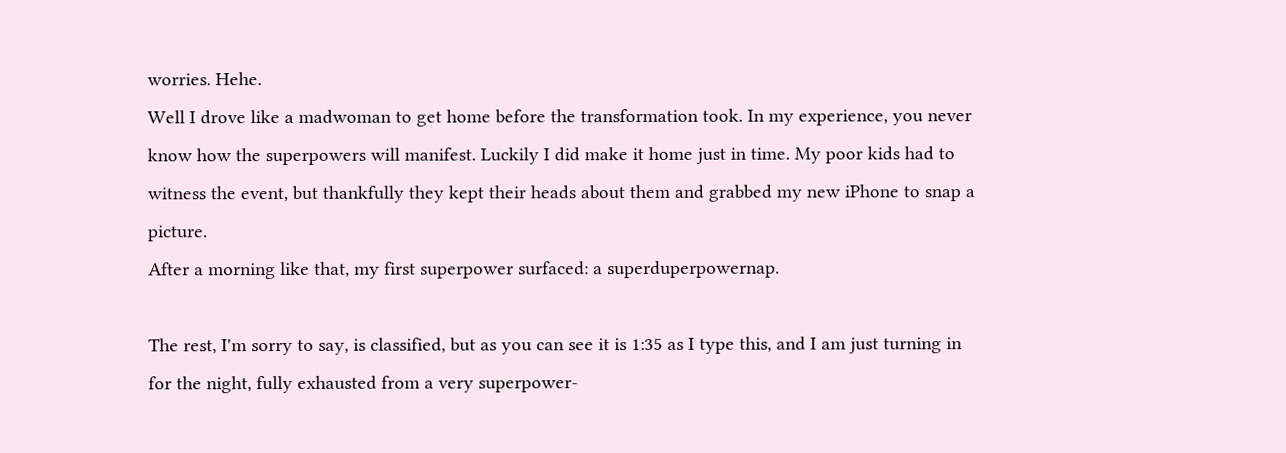worries. Hehe.
Well I drove like a madwoman to get home before the transformation took. In my experience, you never know how the superpowers will manifest. Luckily I did make it home just in time. My poor kids had to witness the event, but thankfully they kept their heads about them and grabbed my new iPhone to snap a picture.
After a morning like that, my first superpower surfaced: a superduperpowernap.

The rest, I'm sorry to say, is classified, but as you can see it is 1:35 as I type this, and I am just turning in for the night, fully exhausted from a very superpower-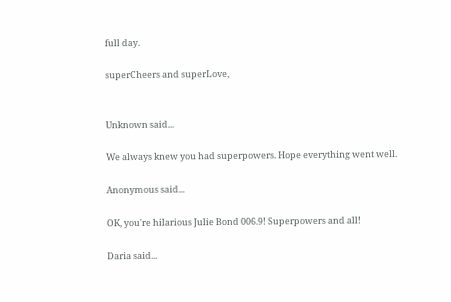full day.

superCheers and superLove,


Unknown said...

We always knew you had superpowers. Hope everything went well.

Anonymous said...

OK, you're hilarious Julie Bond 006.9! Superpowers and all!

Daria said...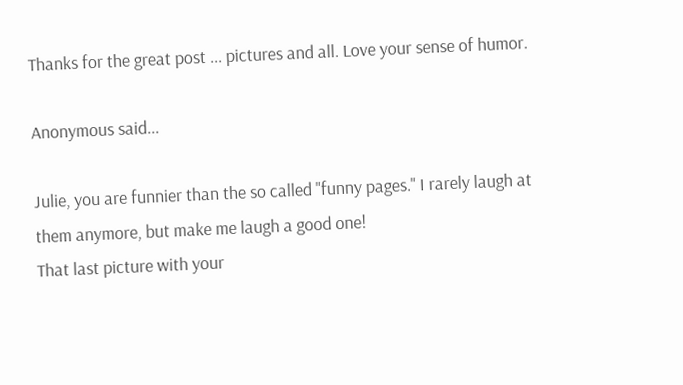Thanks for the great post ... pictures and all. Love your sense of humor.

Anonymous said...

Julie, you are funnier than the so called "funny pages." I rarely laugh at them anymore, but make me laugh a good one!
That last picture with your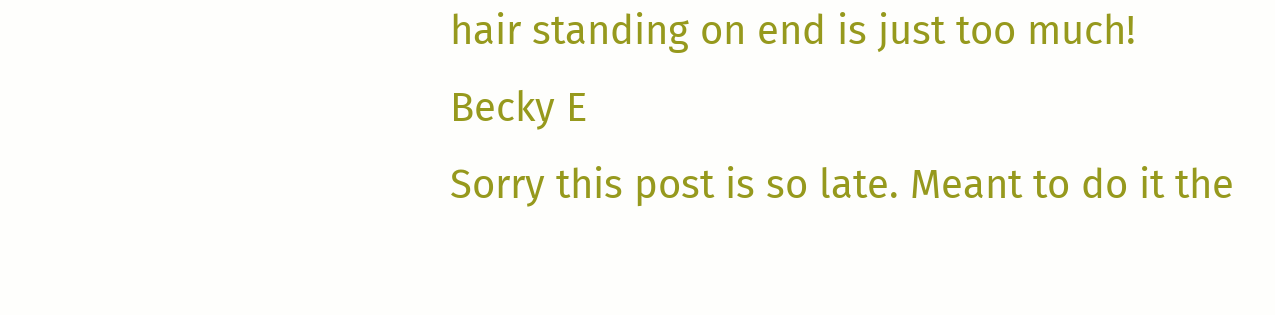hair standing on end is just too much!
Becky E
Sorry this post is so late. Meant to do it the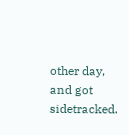other day, and got sidetracked.